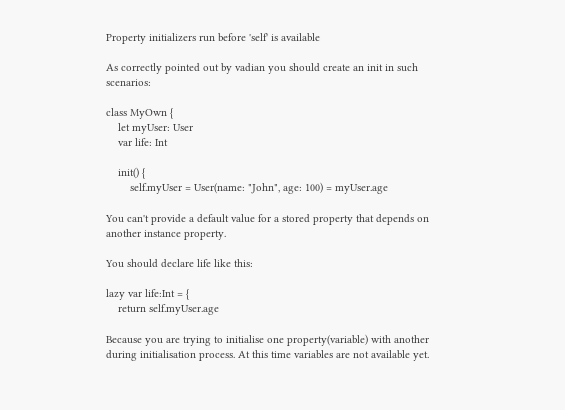Property initializers run before 'self' is available

As correctly pointed out by vadian you should create an init in such scenarios:

class MyOwn {
    let myUser: User
    var life: Int

    init() {
        self.myUser = User(name: "John", age: 100) = myUser.age

You can't provide a default value for a stored property that depends on another instance property.

You should declare life like this:

lazy var life:Int = {
    return self.myUser.age

Because you are trying to initialise one property(variable) with another during initialisation process. At this time variables are not available yet.